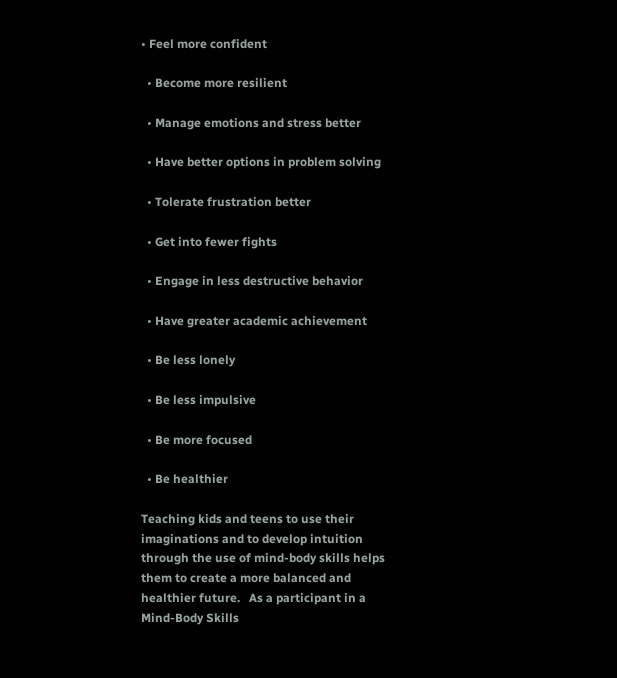• Feel more confident

  • Become more resilient

  • Manage emotions and stress better

  • Have better options in problem solving

  • Tolerate frustration better

  • Get into fewer fights

  • Engage in less destructive behavior

  • Have greater academic achievement

  • Be less lonely

  • Be less impulsive

  • Be more focused

  • Be healthier

Teaching kids and teens to use their imaginations and to develop intuition through the use of mind-body skills helps them to create a more balanced and healthier future.   As a participant in a Mind-Body Skills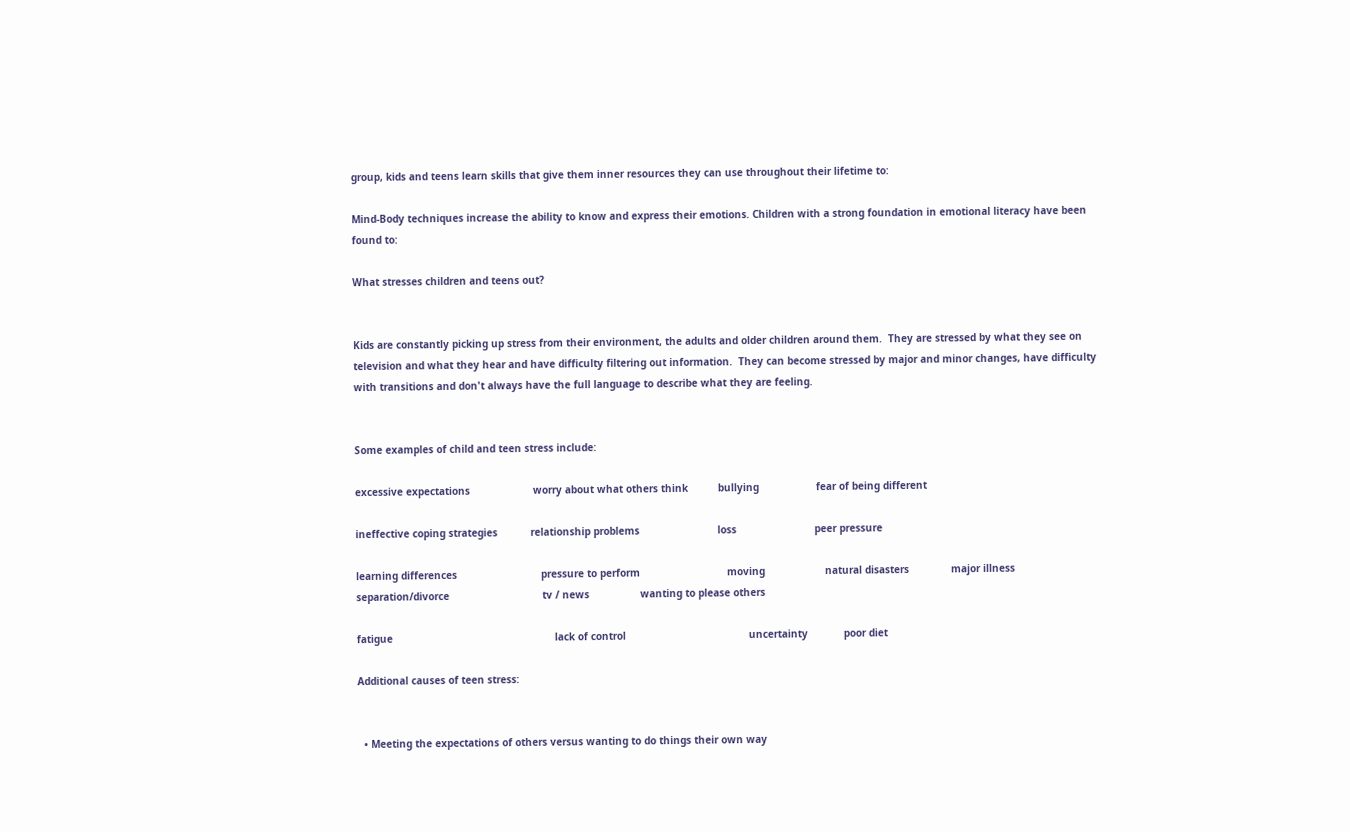group, kids and teens learn skills that give them inner resources they can use throughout their lifetime to:

Mind-Body techniques increase the ability to know and express their emotions. Children with a strong foundation in emotional literacy have been found to:

What stresses children and teens out?


Kids are constantly picking up stress from their environment, the adults and older children around them.  They are stressed by what they see on television and what they hear and have difficulty filtering out information.  They can become stressed by major and minor changes, have difficulty with transitions and don't always have the full language to describe what they are feeling.


Some examples of child and teen stress include:

excessive expectations                     worry about what others think          bullying                   fear of being different

ineffective coping strategies           relationship problems                          loss                          peer pressure

learning differences                            pressure to perform                             moving                    natural disasters              major illness                                           separation/divorce                               tv / news                 wanting to please others

fatigue                                                      lack of control                                         uncertainty            poor diet

Additional causes of teen stress:


  • Meeting the expectations of others versus wanting to do things their own way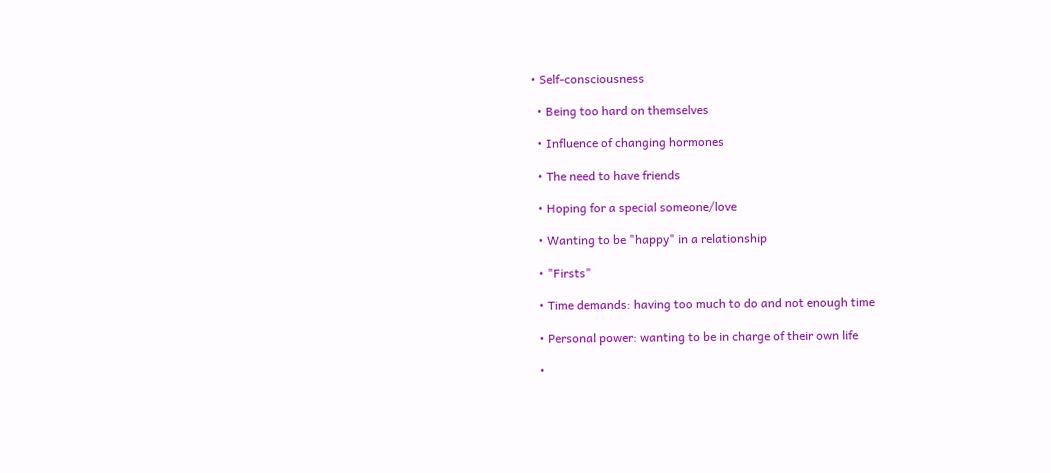• Self-consciousness

  • Being too hard on themselves

  • Influence of changing hormones

  • The need to have friends

  • Hoping for a special someone/love

  • Wanting to be "happy" in a relationship

  • "Firsts"

  • Time demands: having too much to do and not enough time

  • Personal power: wanting to be in charge of their own life

  •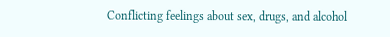Conflicting feelings about sex, drugs, and alcohol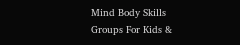Mind Body Skills Groups For Kids &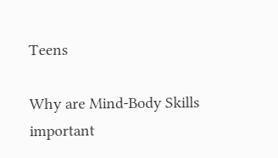Teens

Why are Mind-Body Skills important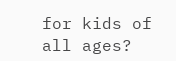for kids of all ages?